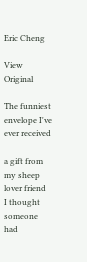Eric Cheng

View Original

The funniest envelope I've ever received

a gift from my sheep lover friend
I thought someone had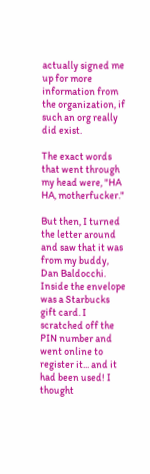actually signed me up for more information from the organization, if such an org really did exist.

The exact words that went through my head were, "HA HA, motherfucker."

But then, I turned the letter around and saw that it was from my buddy, Dan Baldocchi. Inside the envelope was a Starbucks gift card. I scratched off the PIN number and went online to register it... and it had been used! I thought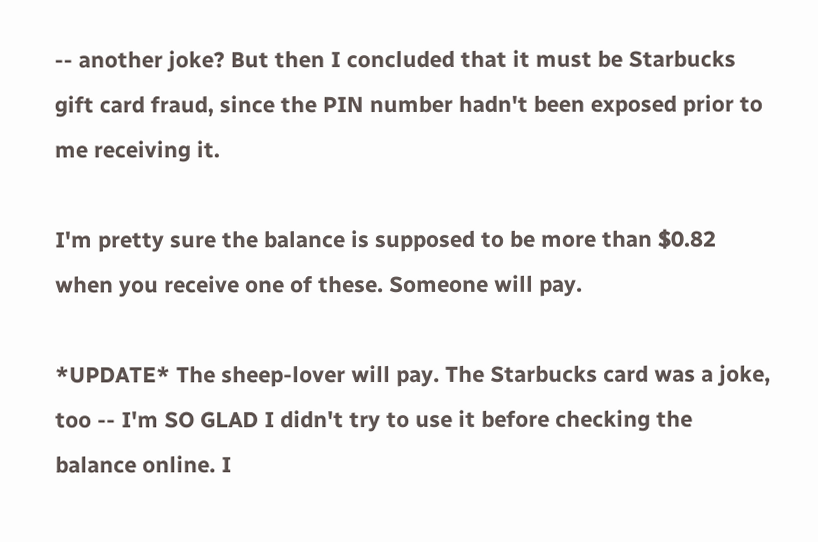-- another joke? But then I concluded that it must be Starbucks gift card fraud, since the PIN number hadn't been exposed prior to me receiving it.

I'm pretty sure the balance is supposed to be more than $0.82 when you receive one of these. Someone will pay.

*UPDATE* The sheep-lover will pay. The Starbucks card was a joke, too -- I'm SO GLAD I didn't try to use it before checking the balance online. I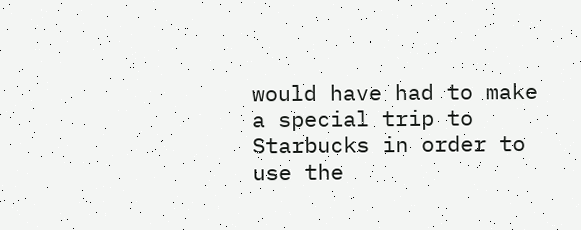would have had to make a special trip to Starbucks in order to use the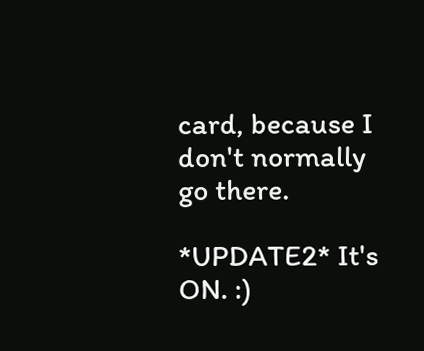card, because I don't normally go there.

*UPDATE2* It's ON. :)